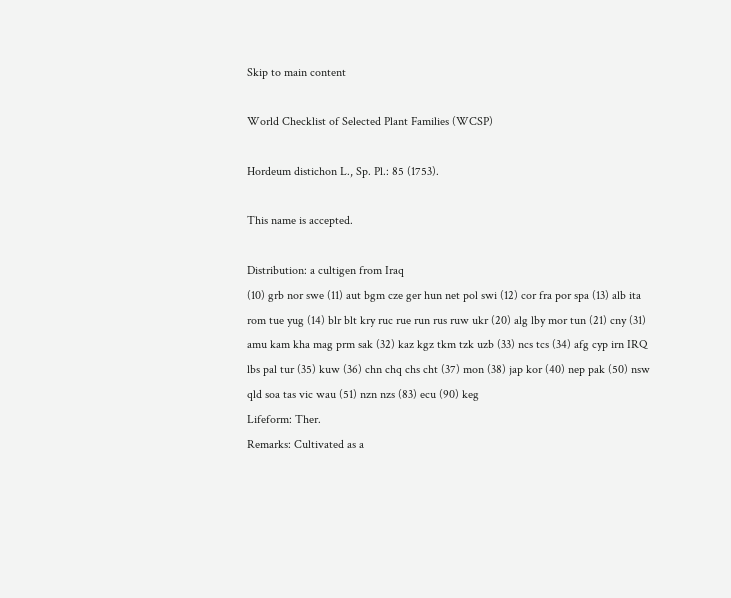Skip to main content

World Checklist of Selected Plant Families (WCSP)

Hordeum distichon L., Sp. Pl.: 85 (1753).

This name is accepted.

Distribution: a cultigen from Iraq
(10) grb nor swe (11) aut bgm cze ger hun net pol swi (12) cor fra por spa (13) alb ita rom tue yug (14) blr blt kry ruc rue run rus ruw ukr (20) alg lby mor tun (21) cny (31) amu kam kha mag prm sak (32) kaz kgz tkm tzk uzb (33) ncs tcs (34) afg cyp irn IRQ lbs pal tur (35) kuw (36) chn chq chs cht (37) mon (38) jap kor (40) nep pak (50) nsw qld soa tas vic wau (51) nzn nzs (83) ecu (90) keg
Lifeform: Ther.
Remarks: Cultivated as a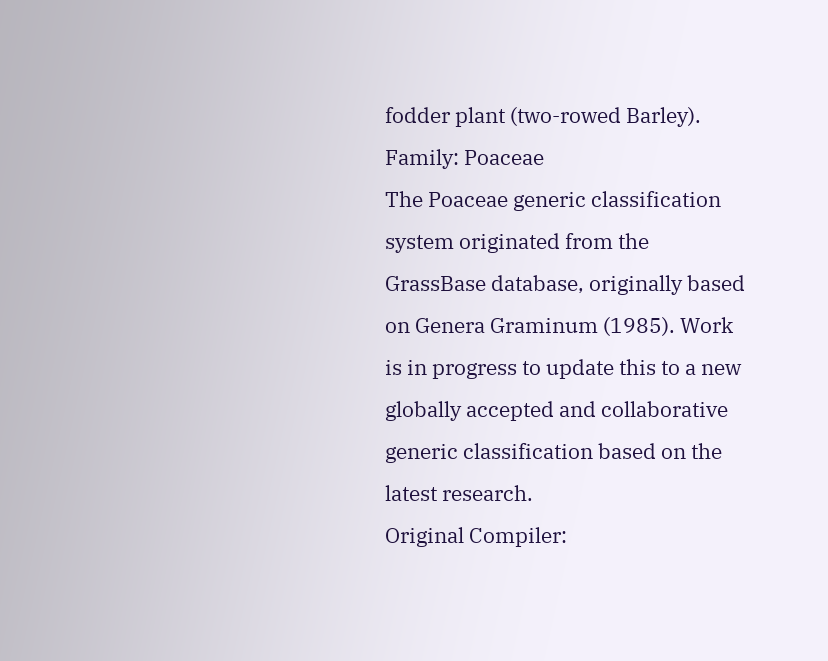fodder plant (two-rowed Barley).
Family: Poaceae
The Poaceae generic classification system originated from the GrassBase database, originally based on Genera Graminum (1985). Work is in progress to update this to a new globally accepted and collaborative generic classification based on the latest research.
Original Compiler: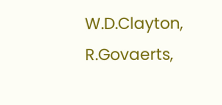W.D.Clayton, R.Govaerts,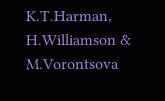K.T.Harman, H.Williamson & M.Vorontsova